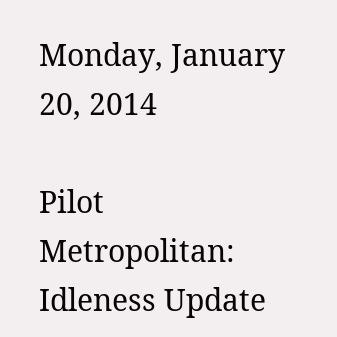Monday, January 20, 2014

Pilot Metropolitan: Idleness Update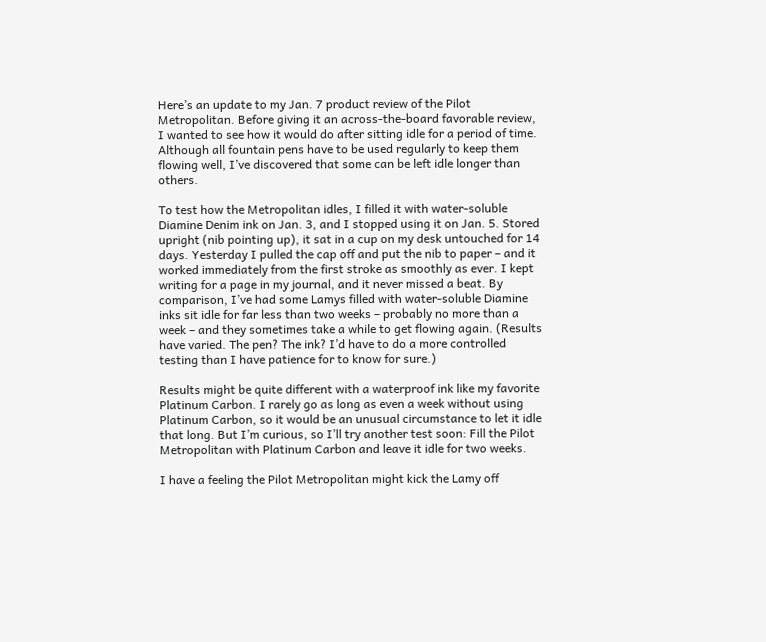Here’s an update to my Jan. 7 product review of the Pilot Metropolitan. Before giving it an across-the-board favorable review, I wanted to see how it would do after sitting idle for a period of time. Although all fountain pens have to be used regularly to keep them flowing well, I’ve discovered that some can be left idle longer than others.

To test how the Metropolitan idles, I filled it with water-soluble Diamine Denim ink on Jan. 3, and I stopped using it on Jan. 5. Stored upright (nib pointing up), it sat in a cup on my desk untouched for 14 days. Yesterday I pulled the cap off and put the nib to paper – and it worked immediately from the first stroke as smoothly as ever. I kept writing for a page in my journal, and it never missed a beat. By comparison, I’ve had some Lamys filled with water-soluble Diamine inks sit idle for far less than two weeks – probably no more than a week – and they sometimes take a while to get flowing again. (Results have varied. The pen? The ink? I’d have to do a more controlled testing than I have patience for to know for sure.)

Results might be quite different with a waterproof ink like my favorite Platinum Carbon. I rarely go as long as even a week without using Platinum Carbon, so it would be an unusual circumstance to let it idle that long. But I’m curious, so I’ll try another test soon: Fill the Pilot Metropolitan with Platinum Carbon and leave it idle for two weeks.

I have a feeling the Pilot Metropolitan might kick the Lamy off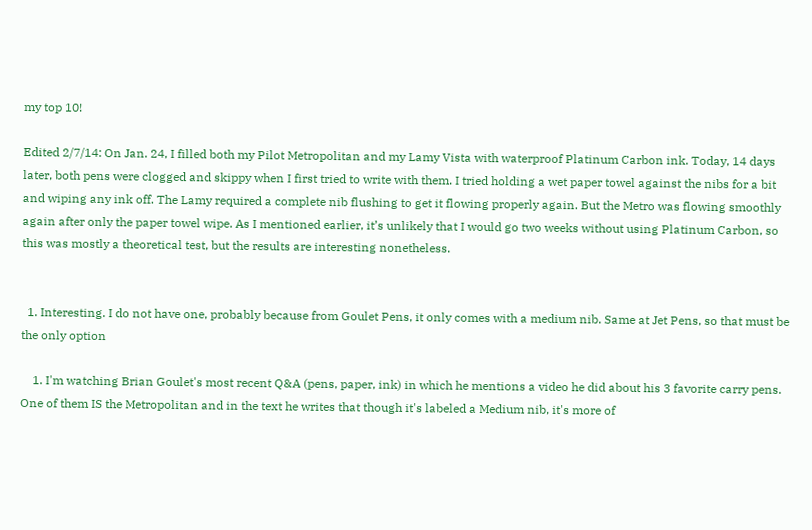my top 10!

Edited 2/7/14: On Jan. 24, I filled both my Pilot Metropolitan and my Lamy Vista with waterproof Platinum Carbon ink. Today, 14 days later, both pens were clogged and skippy when I first tried to write with them. I tried holding a wet paper towel against the nibs for a bit and wiping any ink off. The Lamy required a complete nib flushing to get it flowing properly again. But the Metro was flowing smoothly again after only the paper towel wipe. As I mentioned earlier, it’s unlikely that I would go two weeks without using Platinum Carbon, so this was mostly a theoretical test, but the results are interesting nonetheless.


  1. Interesting. I do not have one, probably because from Goulet Pens, it only comes with a medium nib. Same at Jet Pens, so that must be the only option

    1. I'm watching Brian Goulet's most recent Q&A (pens, paper, ink) in which he mentions a video he did about his 3 favorite carry pens. One of them IS the Metropolitan and in the text he writes that though it's labeled a Medium nib, it's more of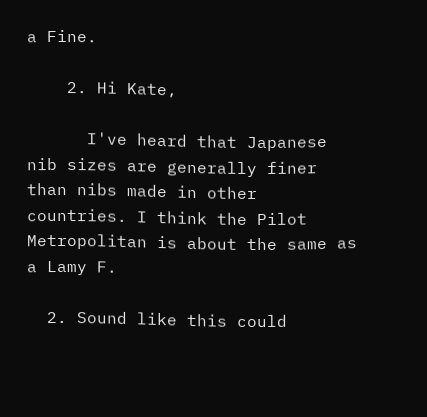a Fine.

    2. Hi Kate,

      I've heard that Japanese nib sizes are generally finer than nibs made in other countries. I think the Pilot Metropolitan is about the same as a Lamy F.

  2. Sound like this could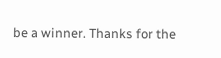be a winner. Thanks for the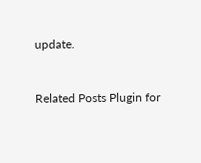update.


Related Posts Plugin for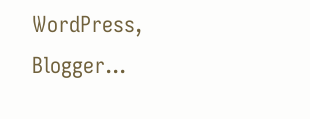WordPress, Blogger...